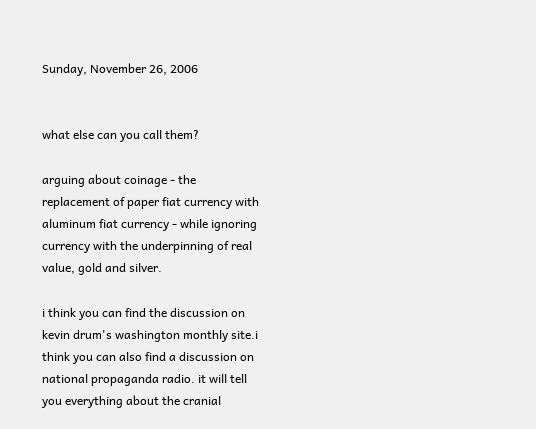Sunday, November 26, 2006


what else can you call them?

arguing about coinage - the replacement of paper fiat currency with aluminum fiat currency - while ignoring currency with the underpinning of real value, gold and silver.

i think you can find the discussion on kevin drum's washington monthly site.i think you can also find a discussion on national propaganda radio. it will tell you everything about the cranial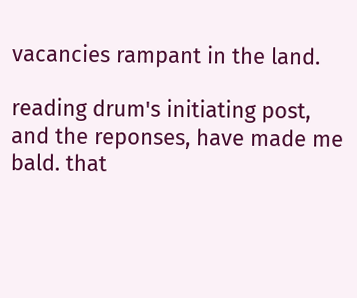vacancies rampant in the land.

reading drum's initiating post, and the reponses, have made me bald. that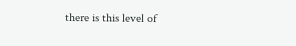there is this level of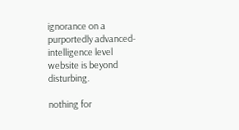ignorance on a purportedly advanced-intelligence level website is beyond disturbing.

nothing for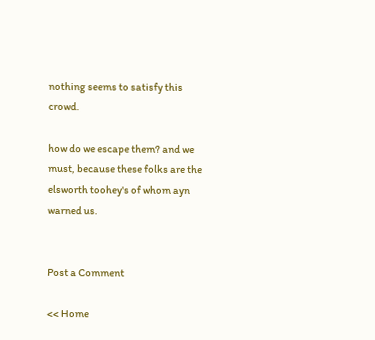nothing seems to satisfy this crowd.

how do we escape them? and we must, because these folks are the elsworth toohey's of whom ayn warned us.


Post a Comment

<< Home